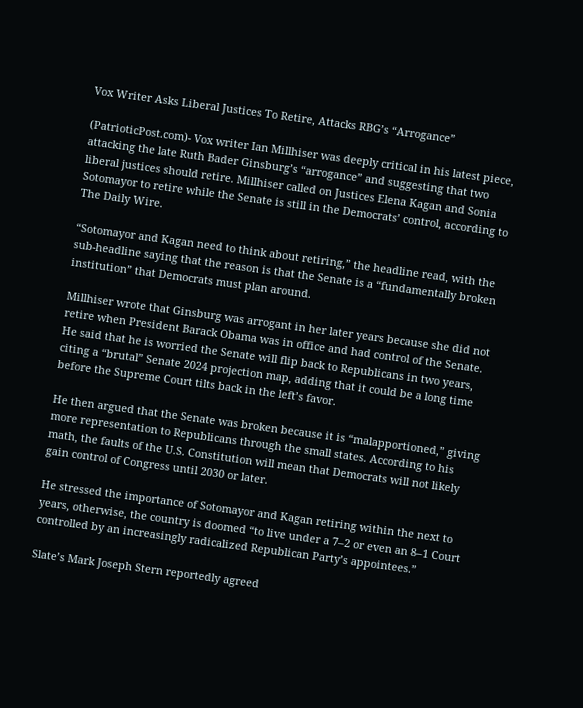Vox Writer Asks Liberal Justices To Retire, Attacks RBG’s “Arrogance”

(PatrioticPost.com)- Vox writer Ian Millhiser was deeply critical in his latest piece, attacking the late Ruth Bader Ginsburg’s “arrogance” and suggesting that two liberal justices should retire. Millhiser called on Justices Elena Kagan and Sonia Sotomayor to retire while the Senate is still in the Democrats’ control, according to The Daily Wire.

“Sotomayor and Kagan need to think about retiring,” the headline read, with the sub-headline saying that the reason is that the Senate is a “fundamentally broken institution” that Democrats must plan around.

Millhiser wrote that Ginsburg was arrogant in her later years because she did not retire when President Barack Obama was in office and had control of the Senate. He said that he is worried the Senate will flip back to Republicans in two years, citing a “brutal” Senate 2024 projection map, adding that it could be a long time before the Supreme Court tilts back in the left’s favor.

He then argued that the Senate was broken because it is “malapportioned,” giving more representation to Republicans through the small states. According to his math, the faults of the U.S. Constitution will mean that Democrats will not likely gain control of Congress until 2030 or later.

He stressed the importance of Sotomayor and Kagan retiring within the next to years, otherwise, the country is doomed “to live under a 7–2 or even an 8–1 Court controlled by an increasingly radicalized Republican Party’s appointees.”

Slate’s Mark Joseph Stern reportedly agreed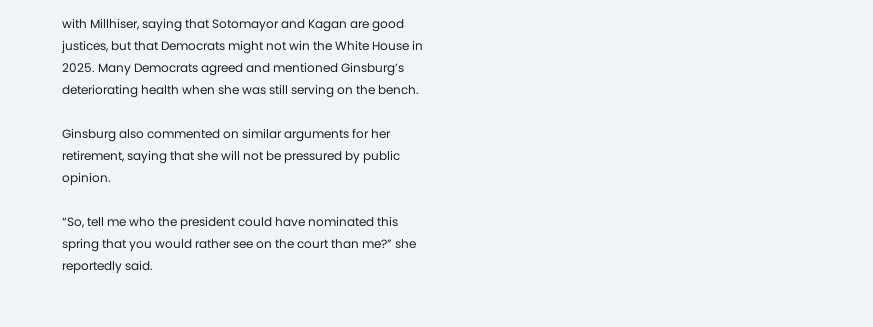with Millhiser, saying that Sotomayor and Kagan are good justices, but that Democrats might not win the White House in 2025. Many Democrats agreed and mentioned Ginsburg’s deteriorating health when she was still serving on the bench.

Ginsburg also commented on similar arguments for her retirement, saying that she will not be pressured by public opinion.

“So, tell me who the president could have nominated this spring that you would rather see on the court than me?” she reportedly said.